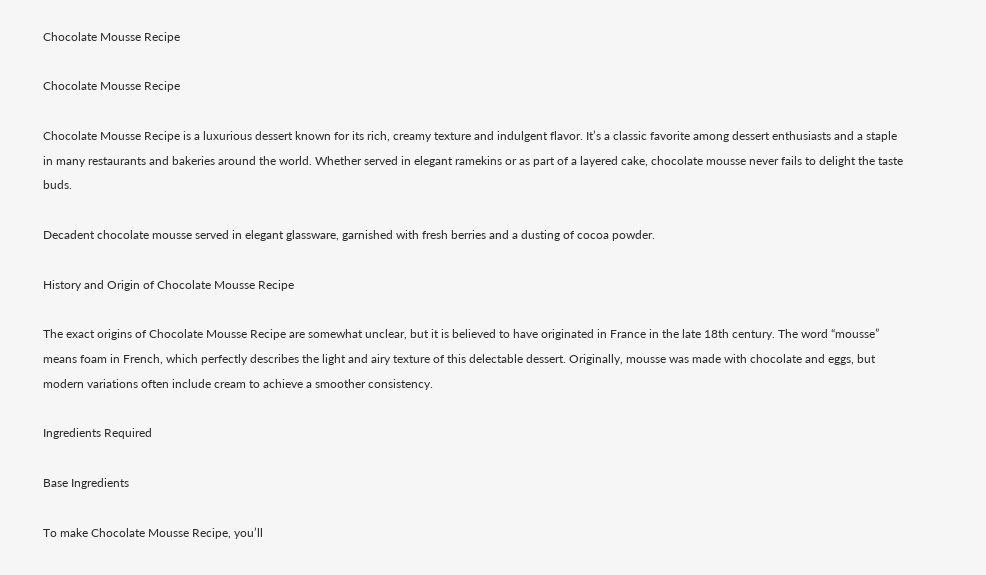Chocolate Mousse Recipe

Chocolate Mousse Recipe

Chocolate Mousse Recipe is a luxurious dessert known for its rich, creamy texture and indulgent flavor. It’s a classic favorite among dessert enthusiasts and a staple in many restaurants and bakeries around the world. Whether served in elegant ramekins or as part of a layered cake, chocolate mousse never fails to delight the taste buds.

Decadent chocolate mousse served in elegant glassware, garnished with fresh berries and a dusting of cocoa powder.

History and Origin of Chocolate Mousse Recipe

The exact origins of Chocolate Mousse Recipe are somewhat unclear, but it is believed to have originated in France in the late 18th century. The word “mousse” means foam in French, which perfectly describes the light and airy texture of this delectable dessert. Originally, mousse was made with chocolate and eggs, but modern variations often include cream to achieve a smoother consistency.

Ingredients Required

Base Ingredients

To make Chocolate Mousse Recipe, you’ll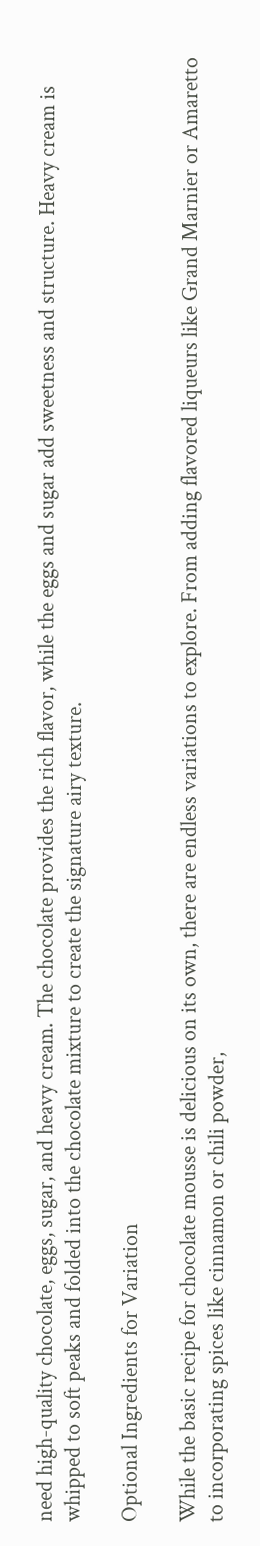need high-quality chocolate, eggs, sugar, and heavy cream. The chocolate provides the rich flavor, while the eggs and sugar add sweetness and structure. Heavy cream is whipped to soft peaks and folded into the chocolate mixture to create the signature airy texture.

Optional Ingredients for Variation

While the basic recipe for chocolate mousse is delicious on its own, there are endless variations to explore. From adding flavored liqueurs like Grand Marnier or Amaretto to incorporating spices like cinnamon or chili powder,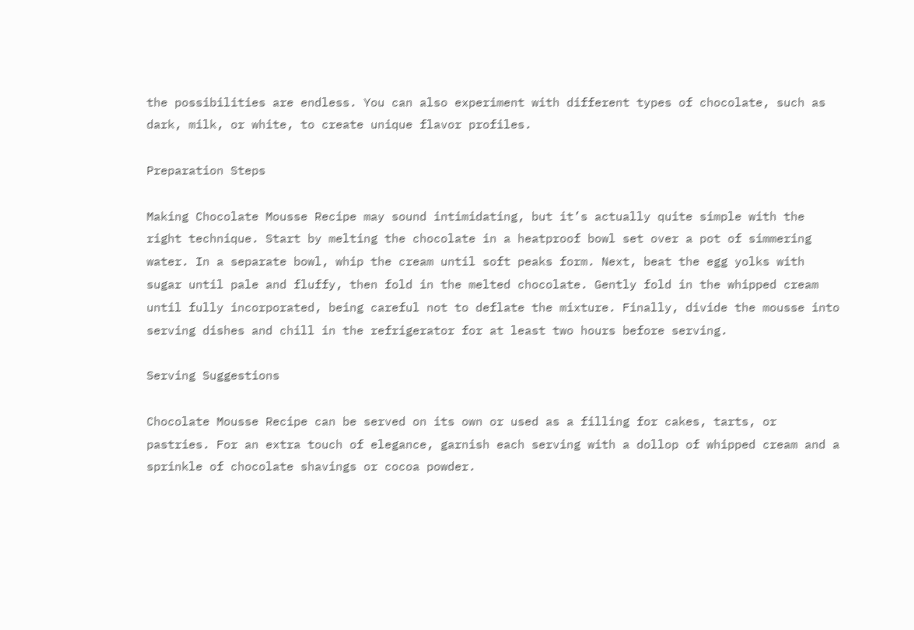the possibilities are endless. You can also experiment with different types of chocolate, such as dark, milk, or white, to create unique flavor profiles.

Preparation Steps

Making Chocolate Mousse Recipe may sound intimidating, but it’s actually quite simple with the right technique. Start by melting the chocolate in a heatproof bowl set over a pot of simmering water. In a separate bowl, whip the cream until soft peaks form. Next, beat the egg yolks with sugar until pale and fluffy, then fold in the melted chocolate. Gently fold in the whipped cream until fully incorporated, being careful not to deflate the mixture. Finally, divide the mousse into serving dishes and chill in the refrigerator for at least two hours before serving.

Serving Suggestions

Chocolate Mousse Recipe can be served on its own or used as a filling for cakes, tarts, or pastries. For an extra touch of elegance, garnish each serving with a dollop of whipped cream and a sprinkle of chocolate shavings or cocoa powder.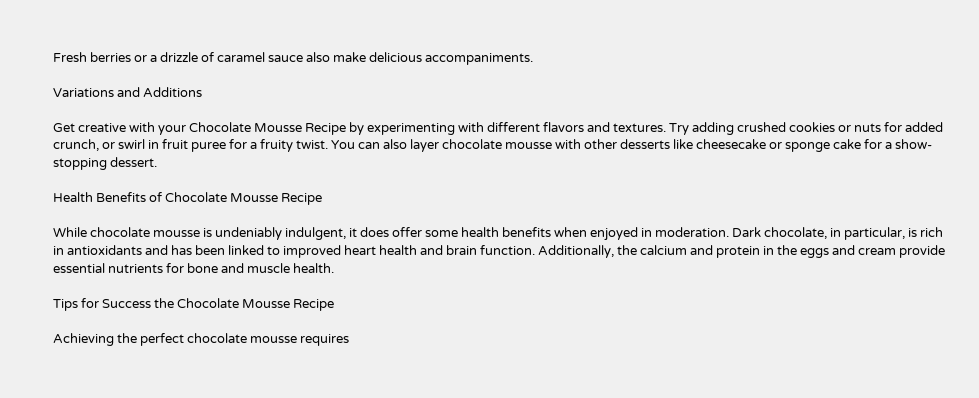Fresh berries or a drizzle of caramel sauce also make delicious accompaniments.

Variations and Additions

Get creative with your Chocolate Mousse Recipe by experimenting with different flavors and textures. Try adding crushed cookies or nuts for added crunch, or swirl in fruit puree for a fruity twist. You can also layer chocolate mousse with other desserts like cheesecake or sponge cake for a show-stopping dessert.

Health Benefits of Chocolate Mousse Recipe

While chocolate mousse is undeniably indulgent, it does offer some health benefits when enjoyed in moderation. Dark chocolate, in particular, is rich in antioxidants and has been linked to improved heart health and brain function. Additionally, the calcium and protein in the eggs and cream provide essential nutrients for bone and muscle health.

Tips for Success the Chocolate Mousse Recipe

Achieving the perfect chocolate mousse requires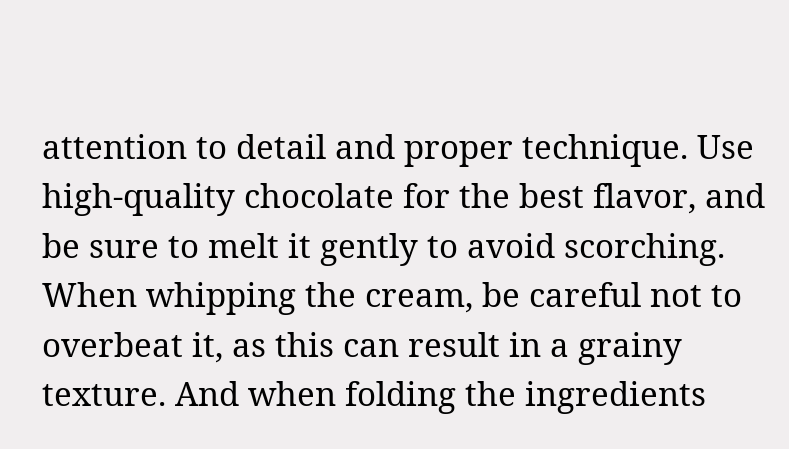attention to detail and proper technique. Use high-quality chocolate for the best flavor, and be sure to melt it gently to avoid scorching. When whipping the cream, be careful not to overbeat it, as this can result in a grainy texture. And when folding the ingredients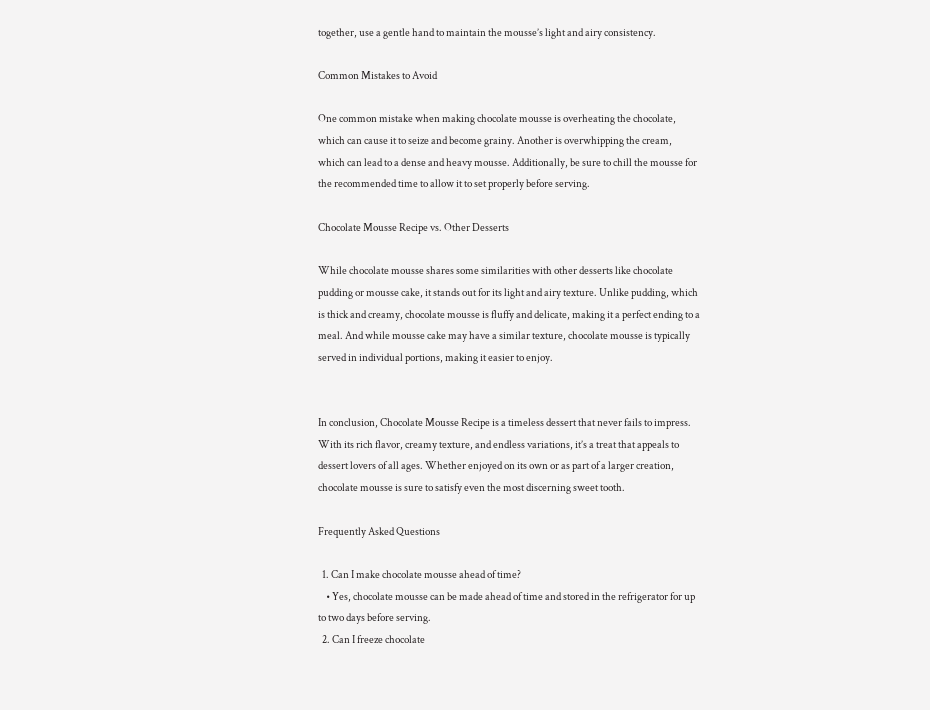together, use a gentle hand to maintain the mousse’s light and airy consistency.

Common Mistakes to Avoid

One common mistake when making chocolate mousse is overheating the chocolate, which can cause it to seize and become grainy. Another is overwhipping the cream, which can lead to a dense and heavy mousse. Additionally, be sure to chill the mousse for the recommended time to allow it to set properly before serving.

Chocolate Mousse Recipe vs. Other Desserts

While chocolate mousse shares some similarities with other desserts like chocolate pudding or mousse cake, it stands out for its light and airy texture. Unlike pudding, which is thick and creamy, chocolate mousse is fluffy and delicate, making it a perfect ending to a meal. And while mousse cake may have a similar texture, chocolate mousse is typically served in individual portions, making it easier to enjoy.


In conclusion, Chocolate Mousse Recipe is a timeless dessert that never fails to impress. With its rich flavor, creamy texture, and endless variations, it’s a treat that appeals to dessert lovers of all ages. Whether enjoyed on its own or as part of a larger creation, chocolate mousse is sure to satisfy even the most discerning sweet tooth.

Frequently Asked Questions

  1. Can I make chocolate mousse ahead of time?
    • Yes, chocolate mousse can be made ahead of time and stored in the refrigerator for up to two days before serving.
  2. Can I freeze chocolate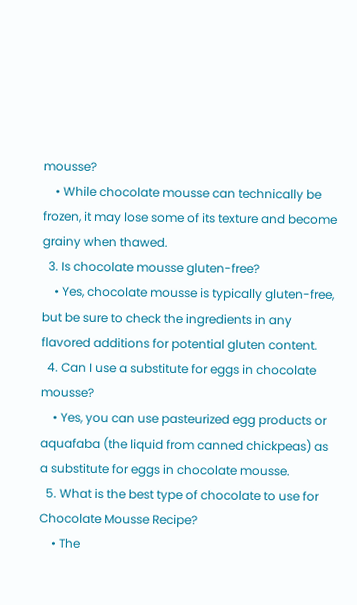mousse?
    • While chocolate mousse can technically be frozen, it may lose some of its texture and become grainy when thawed.
  3. Is chocolate mousse gluten-free?
    • Yes, chocolate mousse is typically gluten-free, but be sure to check the ingredients in any flavored additions for potential gluten content.
  4. Can I use a substitute for eggs in chocolate mousse?
    • Yes, you can use pasteurized egg products or aquafaba (the liquid from canned chickpeas) as a substitute for eggs in chocolate mousse.
  5. What is the best type of chocolate to use for Chocolate Mousse Recipe?
    • The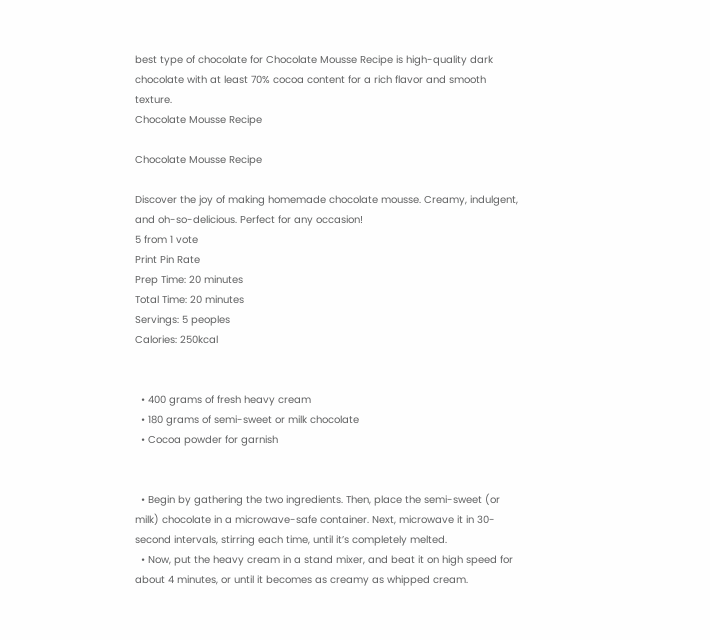best type of chocolate for Chocolate Mousse Recipe is high-quality dark chocolate with at least 70% cocoa content for a rich flavor and smooth texture.
Chocolate Mousse Recipe

Chocolate Mousse Recipe

Discover the joy of making homemade chocolate mousse. Creamy, indulgent, and oh-so-delicious. Perfect for any occasion!
5 from 1 vote
Print Pin Rate
Prep Time: 20 minutes
Total Time: 20 minutes
Servings: 5 peoples
Calories: 250kcal


  • 400 grams of fresh heavy cream
  • 180 grams of semi-sweet or milk chocolate
  • Cocoa powder for garnish


  • Begin by gathering the two ingredients. Then, place the semi-sweet (or milk) chocolate in a microwave-safe container. Next, microwave it in 30-second intervals, stirring each time, until it’s completely melted.
  • Now, put the heavy cream in a stand mixer, and beat it on high speed for about 4 minutes, or until it becomes as creamy as whipped cream.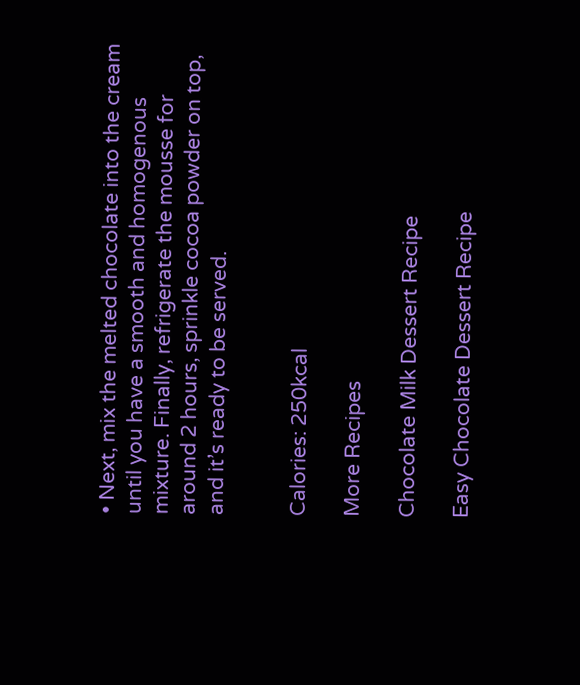• Next, mix the melted chocolate into the cream until you have a smooth and homogenous mixture. Finally, refrigerate the mousse for around 2 hours, sprinkle cocoa powder on top, and it’s ready to be served.


Calories: 250kcal

More Recipes

Chocolate Milk Dessert Recipe

Easy Chocolate Dessert Recipe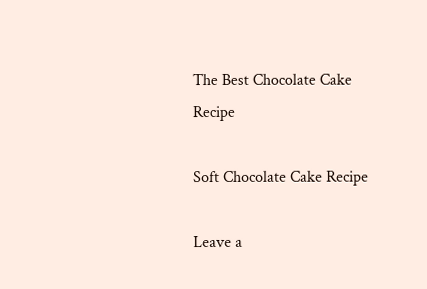The Best Chocolate Cake Recipe

Soft Chocolate Cake Recipe

Leave a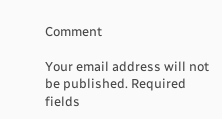Comment

Your email address will not be published. Required fields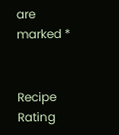are marked *


Recipe Rating